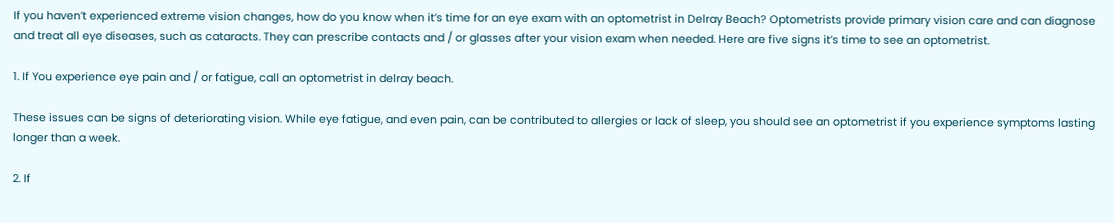If you haven’t experienced extreme vision changes, how do you know when it’s time for an eye exam with an optometrist in Delray Beach? Optometrists provide primary vision care and can diagnose and treat all eye diseases, such as cataracts. They can prescribe contacts and / or glasses after your vision exam when needed. Here are five signs it’s time to see an optometrist.

1. If You experience eye pain and / or fatigue, call an optometrist in delray beach.

These issues can be signs of deteriorating vision. While eye fatigue, and even pain, can be contributed to allergies or lack of sleep, you should see an optometrist if you experience symptoms lasting longer than a week.

2. If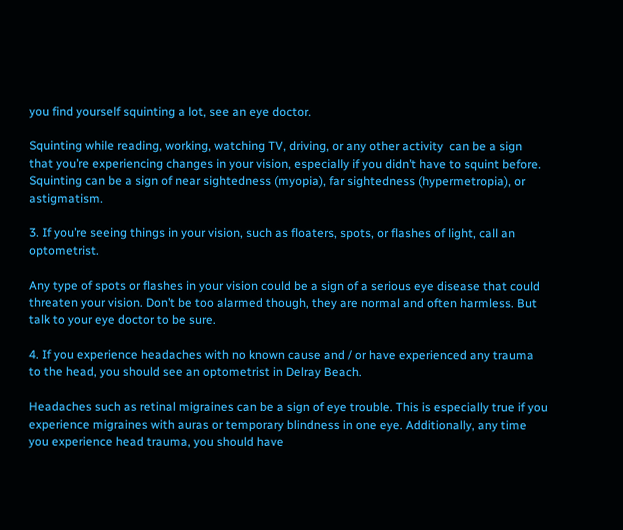you find yourself squinting a lot, see an eye doctor.

Squinting while reading, working, watching TV, driving, or any other activity  can be a sign that you’re experiencing changes in your vision, especially if you didn’t have to squint before. Squinting can be a sign of near sightedness (myopia), far sightedness (hypermetropia), or astigmatism.

3. If you’re seeing things in your vision, such as floaters, spots, or flashes of light, call an optometrist.

Any type of spots or flashes in your vision could be a sign of a serious eye disease that could threaten your vision. Don’t be too alarmed though, they are normal and often harmless. But talk to your eye doctor to be sure.

4. If you experience headaches with no known cause and / or have experienced any trauma to the head, you should see an optometrist in Delray Beach.

Headaches such as retinal migraines can be a sign of eye trouble. This is especially true if you experience migraines with auras or temporary blindness in one eye. Additionally, any time you experience head trauma, you should have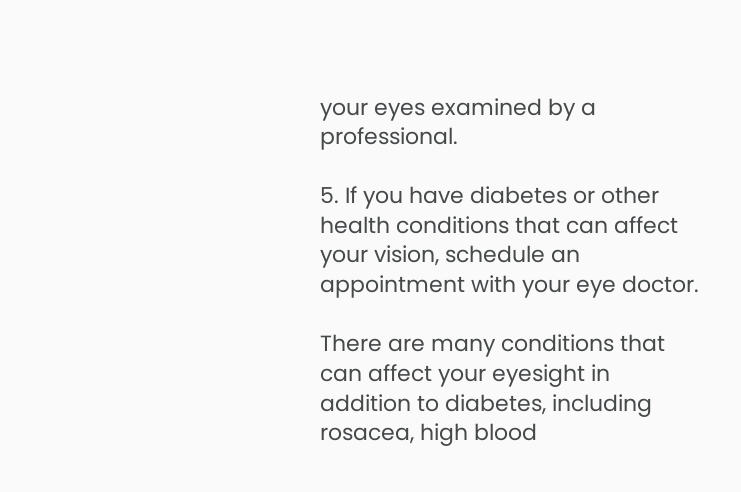your eyes examined by a professional.

5. If you have diabetes or other health conditions that can affect your vision, schedule an appointment with your eye doctor.

There are many conditions that can affect your eyesight in addition to diabetes, including rosacea, high blood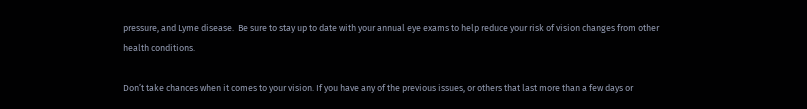pressure, and Lyme disease.  Be sure to stay up to date with your annual eye exams to help reduce your risk of vision changes from other health conditions.

Don’t take chances when it comes to your vision. If you have any of the previous issues, or others that last more than a few days or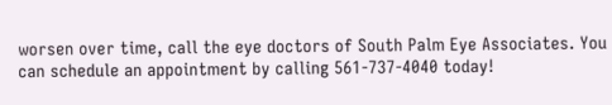worsen over time, call the eye doctors of South Palm Eye Associates. You can schedule an appointment by calling 561-737-4040 today!